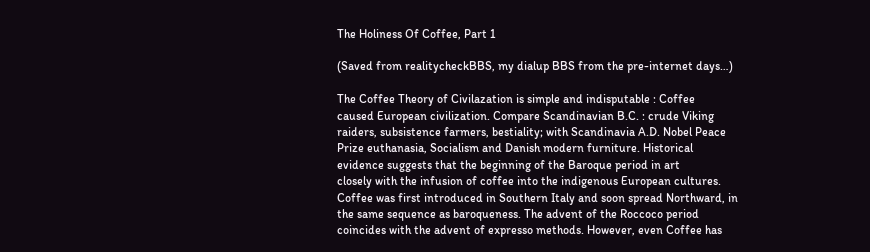The Holiness Of Coffee, Part 1

(Saved from realitycheckBBS, my dialup BBS from the pre-internet days…)

The Coffee Theory of Civilazation is simple and indisputable : Coffee
caused European civilization. Compare Scandinavian B.C. : crude Viking
raiders, subsistence farmers, bestiality; with Scandinavia A.D. Nobel Peace
Prize euthanasia, Socialism and Danish modern furniture. Historical
evidence suggests that the beginning of the Baroque period in art
closely with the infusion of coffee into the indigenous European cultures.
Coffee was first introduced in Southern Italy and soon spread Northward, in
the same sequence as baroqueness. The advent of the Roccoco period
coincides with the advent of expresso methods. However, even Coffee has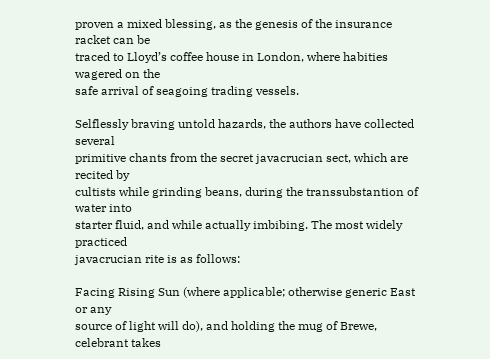proven a mixed blessing, as the genesis of the insurance racket can be
traced to Lloyd’s coffee house in London, where habities wagered on the
safe arrival of seagoing trading vessels.

Selflessly braving untold hazards, the authors have collected several
primitive chants from the secret javacrucian sect, which are recited by
cultists while grinding beans, during the transsubstantion of water into
starter fluid, and while actually imbibing. The most widely practiced
javacrucian rite is as follows:

Facing Rising Sun (where applicable; otherwise generic East or any
source of light will do), and holding the mug of Brewe, celebrant takes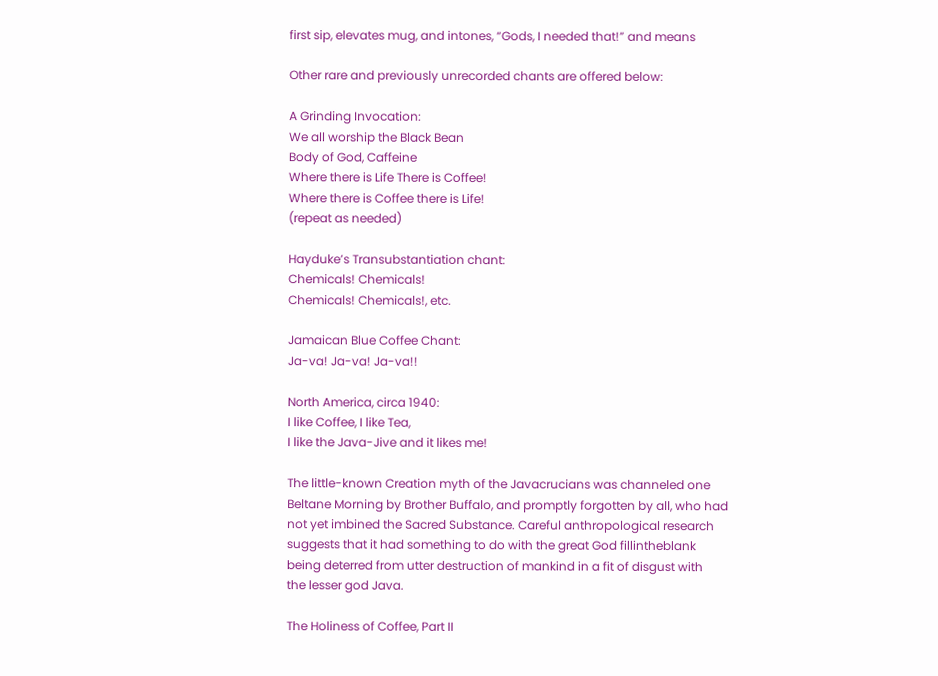first sip, elevates mug, and intones, “Gods, I needed that!” and means

Other rare and previously unrecorded chants are offered below:

A Grinding Invocation:
We all worship the Black Bean
Body of God, Caffeine
Where there is Life There is Coffee!
Where there is Coffee there is Life!
(repeat as needed)

Hayduke’s Transubstantiation chant:
Chemicals! Chemicals!
Chemicals! Chemicals!, etc.

Jamaican Blue Coffee Chant:
Ja-va! Ja-va! Ja-va!!

North America, circa 1940:
I like Coffee, I like Tea,
I like the Java-Jive and it likes me!

The little-known Creation myth of the Javacrucians was channeled one
Beltane Morning by Brother Buffalo, and promptly forgotten by all, who had
not yet imbined the Sacred Substance. Careful anthropological research
suggests that it had something to do with the great God fillintheblank
being deterred from utter destruction of mankind in a fit of disgust with
the lesser god Java.

The Holiness of Coffee, Part II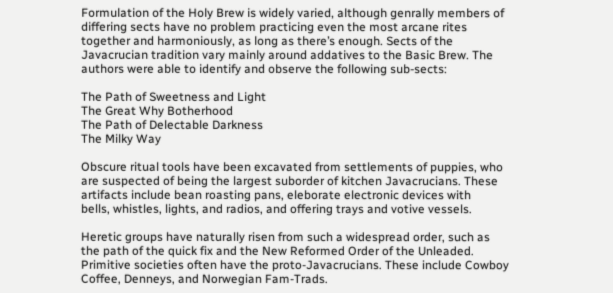Formulation of the Holy Brew is widely varied, although genrally members of
differing sects have no problem practicing even the most arcane rites
together and harmoniously, as long as there’s enough. Sects of the
Javacrucian tradition vary mainly around addatives to the Basic Brew. The
authors were able to identify and observe the following sub-sects:

The Path of Sweetness and Light
The Great Why Botherhood
The Path of Delectable Darkness
The Milky Way

Obscure ritual tools have been excavated from settlements of puppies, who
are suspected of being the largest suborder of kitchen Javacrucians. These
artifacts include bean roasting pans, eleborate electronic devices with
bells, whistles, lights, and radios, and offering trays and votive vessels.

Heretic groups have naturally risen from such a widespread order, such as
the path of the quick fix and the New Reformed Order of the Unleaded.
Primitive societies often have the proto-Javacrucians. These include Cowboy
Coffee, Denneys, and Norwegian Fam-Trads.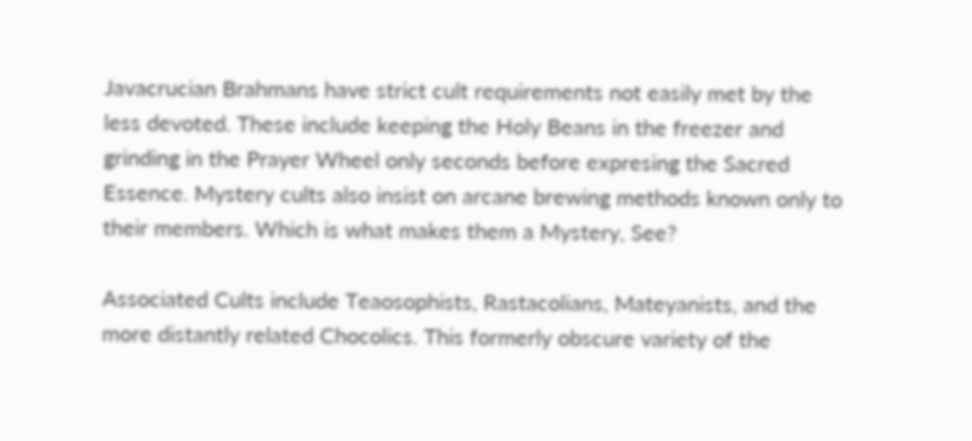Javacrucian Brahmans have strict cult requirements not easily met by the
less devoted. These include keeping the Holy Beans in the freezer and
grinding in the Prayer Wheel only seconds before expresing the Sacred
Essence. Mystery cults also insist on arcane brewing methods known only to
their members. Which is what makes them a Mystery, See?

Associated Cults include Teaosophists, Rastacolians, Mateyanists, and the
more distantly related Chocolics. This formerly obscure variety of the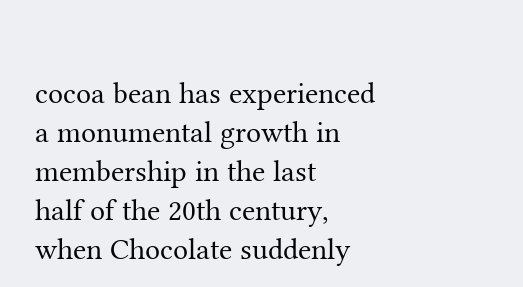cocoa bean has experienced a monumental growth in membership in the last
half of the 20th century, when Chocolate suddenly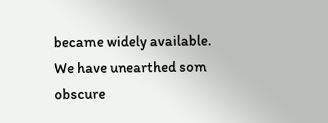became widely available.
We have unearthed som obscure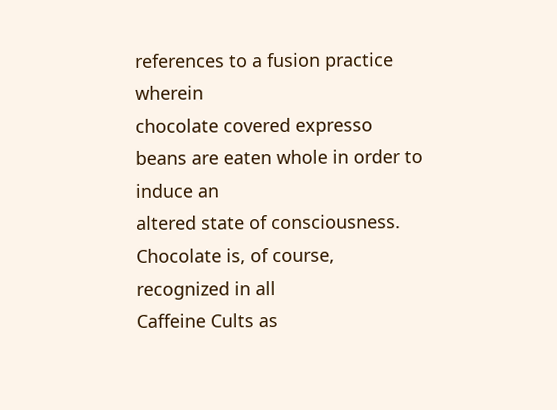references to a fusion practice wherein
chocolate covered expresso beans are eaten whole in order to induce an
altered state of consciousness. Chocolate is, of course, recognized in all
Caffeine Cults as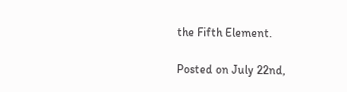the Fifth Element.

Posted on July 22nd,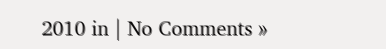2010 in | No Comments »